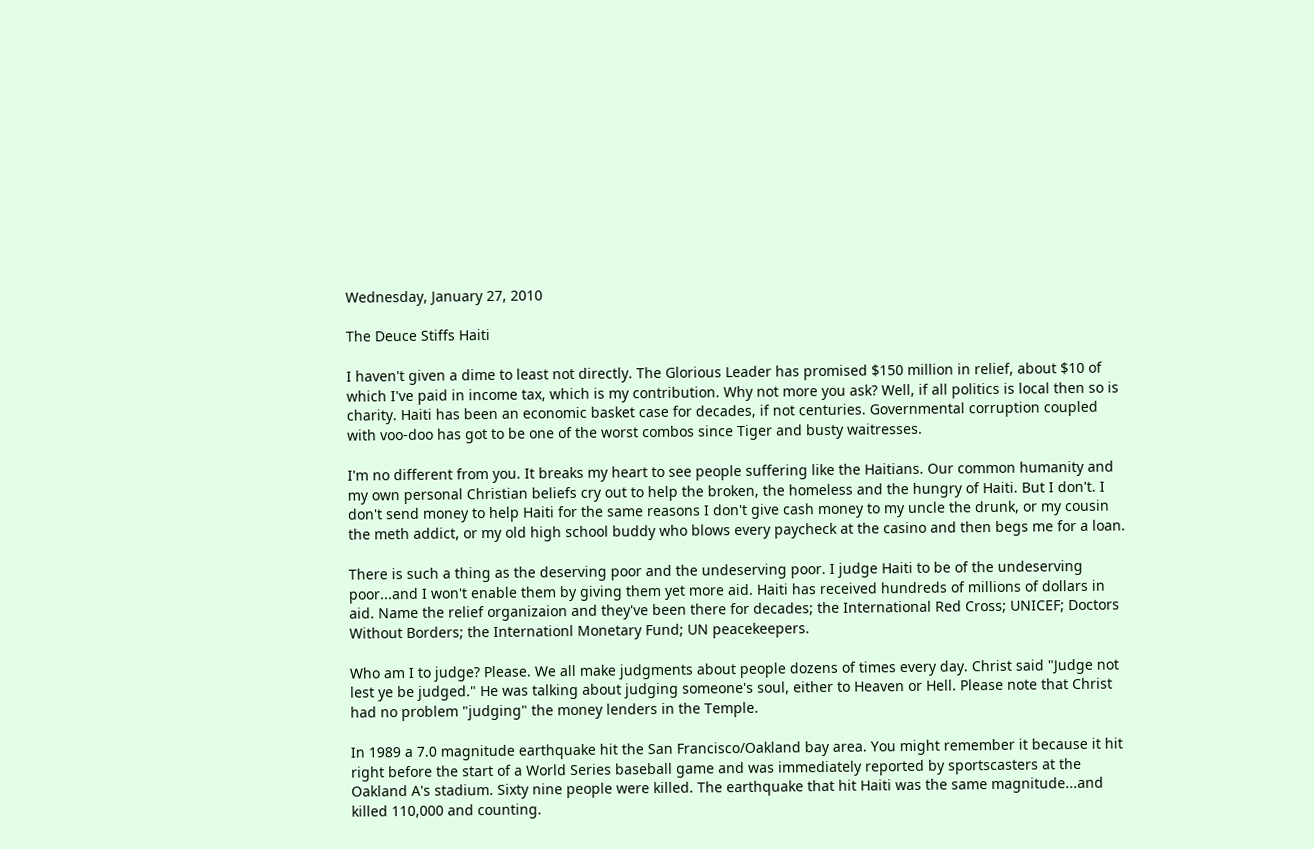Wednesday, January 27, 2010

The Deuce Stiffs Haiti

I haven't given a dime to least not directly. The Glorious Leader has promised $150 million in relief, about $10 of which I've paid in income tax, which is my contribution. Why not more you ask? Well, if all politics is local then so is charity. Haiti has been an economic basket case for decades, if not centuries. Governmental corruption coupled with voo-doo has got to be one of the worst combos since Tiger and busty waitresses.

I'm no different from you. It breaks my heart to see people suffering like the Haitians. Our common humanity and my own personal Christian beliefs cry out to help the broken, the homeless and the hungry of Haiti. But I don't. I don't send money to help Haiti for the same reasons I don't give cash money to my uncle the drunk, or my cousin the meth addict, or my old high school buddy who blows every paycheck at the casino and then begs me for a loan.

There is such a thing as the deserving poor and the undeserving poor. I judge Haiti to be of the undeserving poor...and I won't enable them by giving them yet more aid. Haiti has received hundreds of millions of dollars in aid. Name the relief organizaion and they've been there for decades; the International Red Cross; UNICEF; Doctors Without Borders; the Internationl Monetary Fund; UN peacekeepers.

Who am I to judge? Please. We all make judgments about people dozens of times every day. Christ said "Judge not lest ye be judged." He was talking about judging someone's soul, either to Heaven or Hell. Please note that Christ had no problem "judging" the money lenders in the Temple.

In 1989 a 7.0 magnitude earthquake hit the San Francisco/Oakland bay area. You might remember it because it hit right before the start of a World Series baseball game and was immediately reported by sportscasters at the Oakland A's stadium. Sixty nine people were killed. The earthquake that hit Haiti was the same magnitude...and killed 110,000 and counting.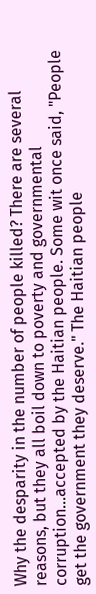Why the desparity in the number of people killed? There are several reasons, but they all boil down to poverty and governmental corruption...accepted by the Haitian people. Some wit once said, "People get the government they deserve." The Haitian people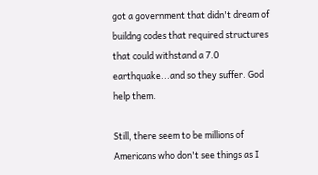got a government that didn't dream of buildng codes that required structures that could withstand a 7.0 earthquake...and so they suffer. God help them.

Still, there seem to be millions of Americans who don't see things as I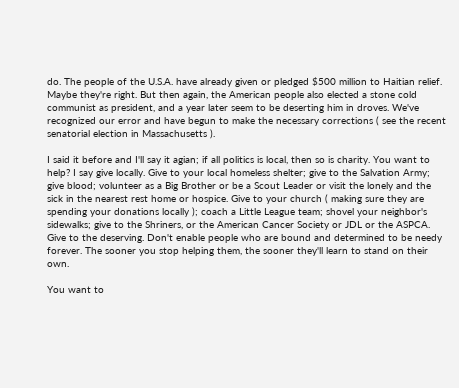do. The people of the U.S.A. have already given or pledged $500 million to Haitian relief. Maybe they're right. But then again, the American people also elected a stone cold communist as president, and a year later seem to be deserting him in droves. We've recognized our error and have begun to make the necessary corrections ( see the recent senatorial election in Massachusetts ).

I said it before and I'll say it agian; if all politics is local, then so is charity. You want to help? I say give locally. Give to your local homeless shelter; give to the Salvation Army; give blood; volunteer as a Big Brother or be a Scout Leader or visit the lonely and the sick in the nearest rest home or hospice. Give to your church ( making sure they are spending your donations locally ); coach a Little League team; shovel your neighbor's sidewalks; give to the Shriners, or the American Cancer Society or JDL or the ASPCA. Give to the deserving. Don't enable people who are bound and determined to be needy forever. The sooner you stop helping them, the sooner they'll learn to stand on their own.

You want to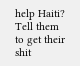help Haiti? Tell them to get their shit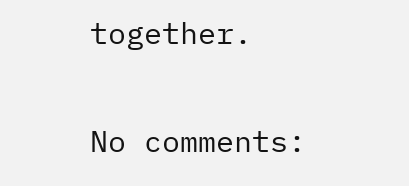together.

No comments: